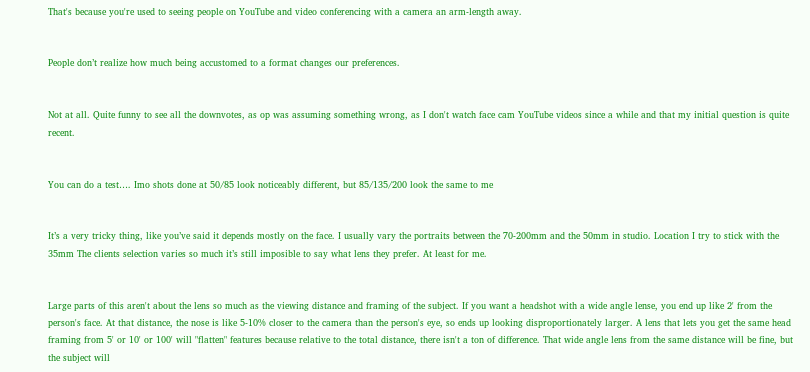That's because you're used to seeing people on YouTube and video conferencing with a camera an arm-length away.


People don’t realize how much being accustomed to a format changes our preferences.


Not at all. Quite funny to see all the downvotes, as op was assuming something wrong, as I don't watch face cam YouTube videos since a while and that my initial question is quite recent.


You can do a test…. Imo shots done at 50/85 look noticeably different, but 85/135/200 look the same to me


It’s a very tricky thing, like you’ve said it depends mostly on the face. I usually vary the portraits between the 70-200mm and the 50mm in studio. Location I try to stick with the 35mm The clients selection varies so much it’s still imposible to say what lens they prefer. At least for me.


Large parts of this aren't about the lens so much as the viewing distance and framing of the subject. If you want a headshot with a wide angle lense, you end up like 2' from the person's face. At that distance, the nose is like 5-10% closer to the camera than the person's eye, so ends up looking disproportionately larger. A lens that lets you get the same head framing from 5' or 10' or 100' will "flatten" features because relative to the total distance, there isn't a ton of difference. That wide angle lens from the same distance will be fine, but the subject will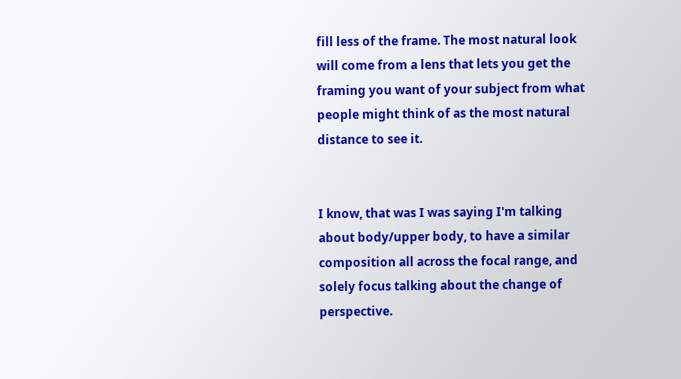fill less of the frame. The most natural look will come from a lens that lets you get the framing you want of your subject from what people might think of as the most natural distance to see it.


I know, that was I was saying I'm talking about body/upper body, to have a similar composition all across the focal range, and solely focus talking about the change of perspective.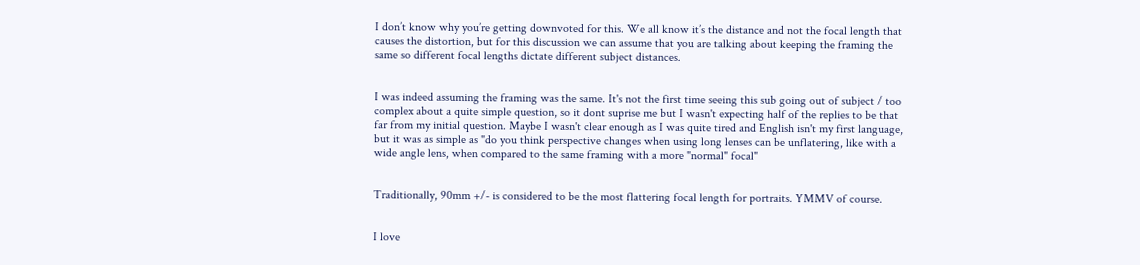I don’t know why you’re getting downvoted for this. We all know it’s the distance and not the focal length that causes the distortion, but for this discussion we can assume that you are talking about keeping the framing the same so different focal lengths dictate different subject distances.


I was indeed assuming the framing was the same. It's not the first time seeing this sub going out of subject / too complex about a quite simple question, so it dont suprise me but I wasn't expecting half of the replies to be that far from my initial question. Maybe I wasn't clear enough as I was quite tired and English isn't my first language, but it was as simple as "do you think perspective changes when using long lenses can be unflatering, like with a wide angle lens, when compared to the same framing with a more "normal" focal"


Traditionally, 90mm +/- is considered to be the most flattering focal length for portraits. YMMV of course.


I love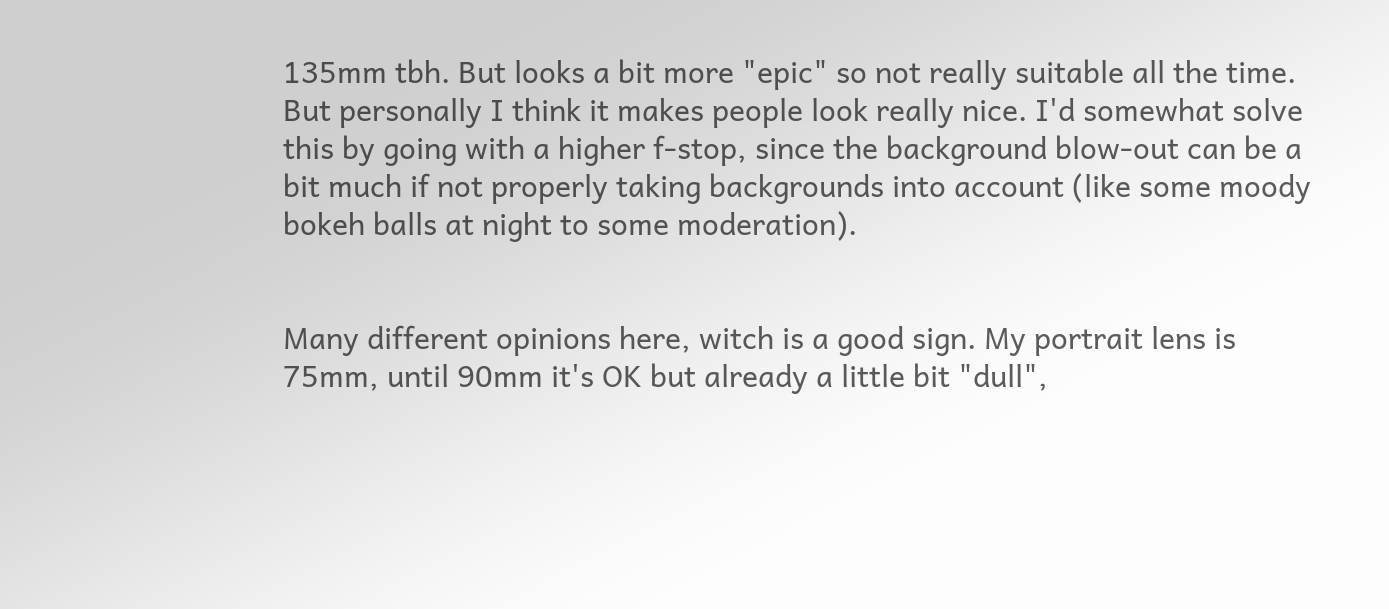135mm tbh. But looks a bit more "epic" so not really suitable all the time. But personally I think it makes people look really nice. I'd somewhat solve this by going with a higher f-stop, since the background blow-out can be a bit much if not properly taking backgrounds into account (like some moody bokeh balls at night to some moderation).


Many different opinions here, witch is a good sign. My portrait lens is 75mm, until 90mm it's OK but already a little bit "dull",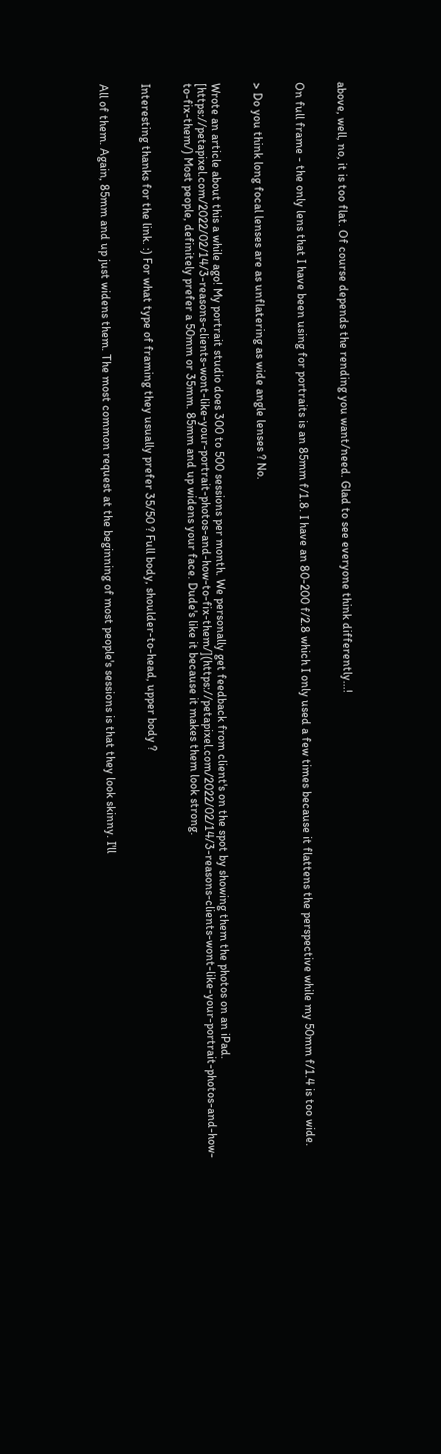above, well, no, it is too flat. Of course depends the rending you want/need. Glad to see everyone think differently...!


On full frame - the only lens that I have been using for portraits is an 85mm f/1.8. I have an 80-200 f/2.8 which I only used a few times because it flattens the perspective while my 50mm f/1.4 is too wide.


> Do you think long focal lenses are as unflatering as wide angle lenses ? No.


Wrote an article about this a while ago! My portrait studio does 300 to 500 sessions per month. We personally get feedback from client's on the spot by showing them the photos on an iPad. [https://petapixel.com/2022/02/14/3-reasons-clients-wont-like-your-portrait-photos-and-how-to-fix-them/](https://petapixel.com/2022/02/14/3-reasons-clients-wont-like-your-portrait-photos-and-how-to-fix-them/) Most people, definitely prefer a 50mm or 35mm. 85mm and up widens your face. Dude's like it because it makes them look strong.


Interesting thanks for the link. :) For what type of framing they usually prefer 35/50 ? Full body, shoulder-to-head, upper body ?


All of them. Again, 85mm and up just widens them. The most common request at the beginning of most people's sessions is that they look skinny. I'll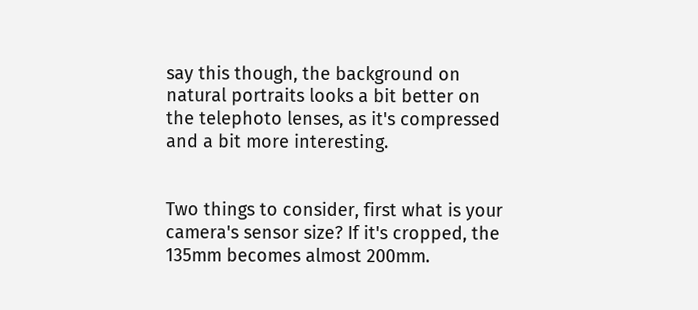say this though, the background on natural portraits looks a bit better on the telephoto lenses, as it's compressed and a bit more interesting.


Two things to consider, first what is your camera's sensor size? If it's cropped, the 135mm becomes almost 200mm.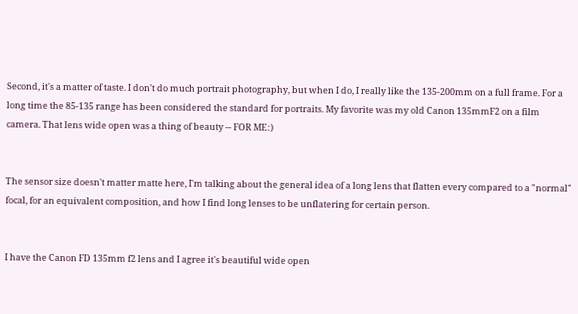Second, it's a matter of taste. I don't do much portrait photography, but when I do, I really like the 135-200mm on a full frame. For a long time the 85-135 range has been considered the standard for portraits. My favorite was my old Canon 135mmF2 on a film camera. That lens wide open was a thing of beauty -- FOR ME:)


The sensor size doesn't matter matte here, I'm talking about the general idea of a long lens that flatten every compared to a "normal" focal, for an equivalent composition, and how I find long lenses to be unflatering for certain person.


I have the Canon FD 135mm f2 lens and I agree it's beautiful wide open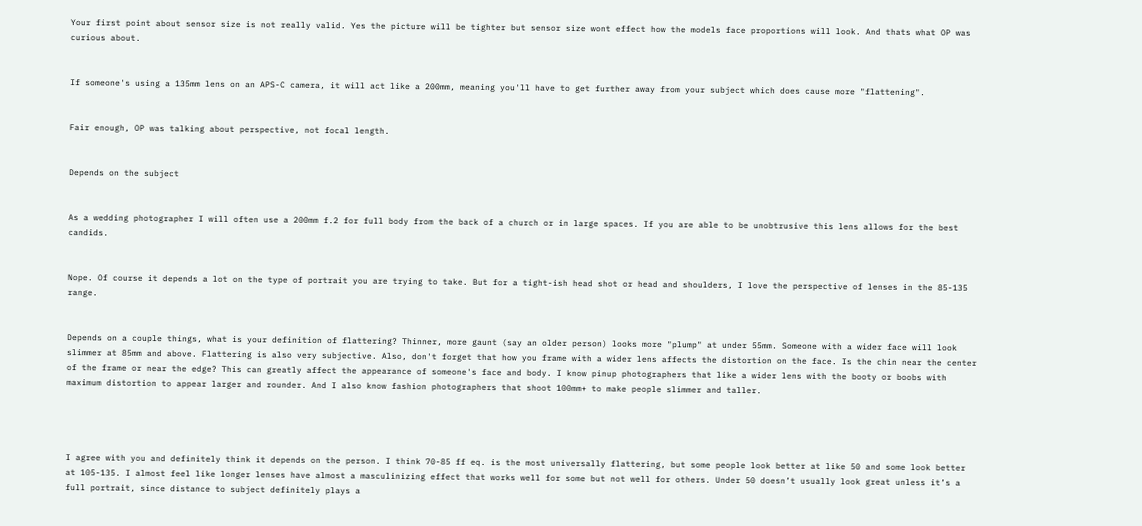Your first point about sensor size is not really valid. Yes the picture will be tighter but sensor size wont effect how the models face proportions will look. And thats what OP was curious about.


If someone's using a 135mm lens on an APS-C camera, it will act like a 200mm, meaning you'll have to get further away from your subject which does cause more "flattening".


Fair enough, OP was talking about perspective, not focal length.


Depends on the subject


As a wedding photographer I will often use a 200mm f.2 for full body from the back of a church or in large spaces. If you are able to be unobtrusive this lens allows for the best candids.


Nope. Of course it depends a lot on the type of portrait you are trying to take. But for a tight-ish head shot or head and shoulders, I love the perspective of lenses in the 85-135 range.


Depends on a couple things, what is your definition of flattering? Thinner, more gaunt (say an older person) looks more "plump" at under 55mm. Someone with a wider face will look slimmer at 85mm and above. Flattering is also very subjective. Also, don't forget that how you frame with a wider lens affects the distortion on the face. Is the chin near the center of the frame or near the edge? This can greatly affect the appearance of someone's face and body. I know pinup photographers that like a wider lens with the booty or boobs with maximum distortion to appear larger and rounder. And I also know fashion photographers that shoot 100mm+ to make people slimmer and taller.




I agree with you and definitely think it depends on the person. I think 70-85 ff eq. is the most universally flattering, but some people look better at like 50 and some look better at 105-135. I almost feel like longer lenses have almost a masculinizing effect that works well for some but not well for others. Under 50 doesn’t usually look great unless it’s a full portrait, since distance to subject definitely plays a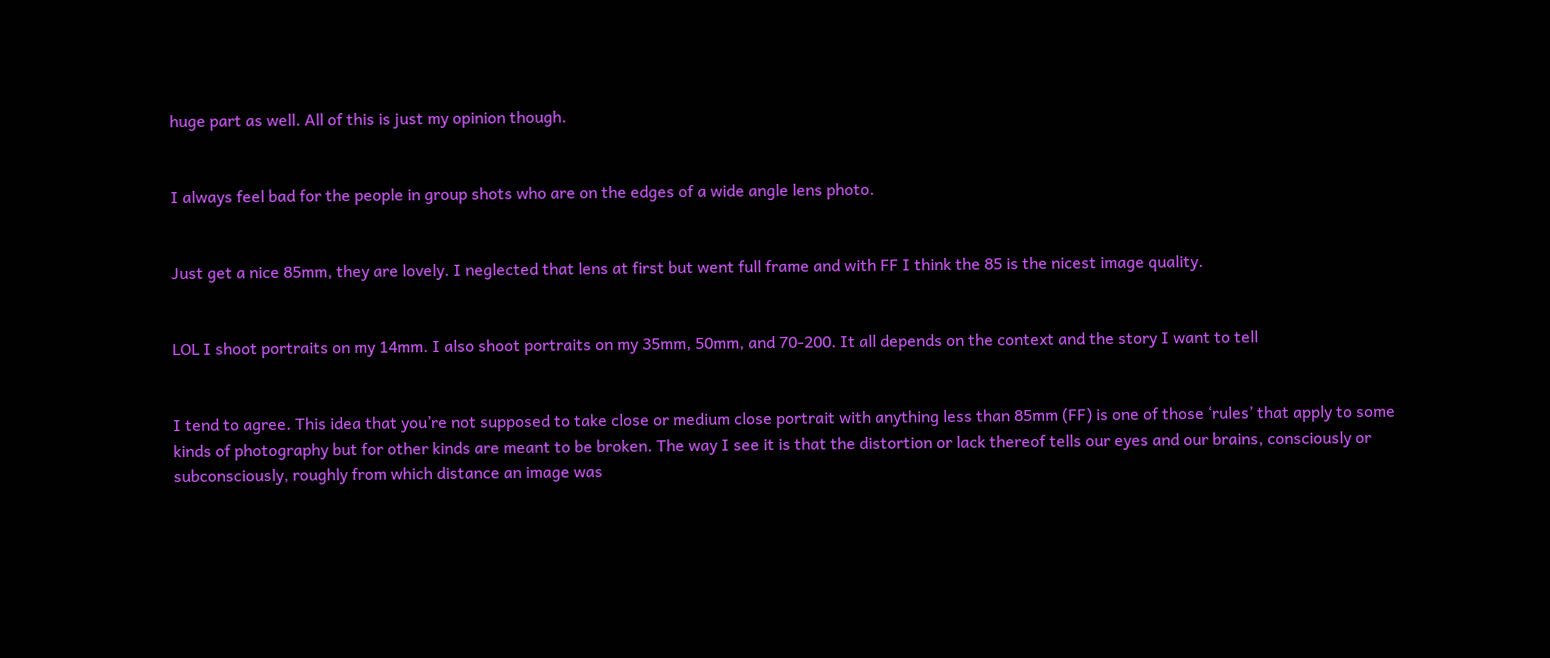huge part as well. All of this is just my opinion though.


I always feel bad for the people in group shots who are on the edges of a wide angle lens photo.


Just get a nice 85mm, they are lovely. I neglected that lens at first but went full frame and with FF I think the 85 is the nicest image quality.


LOL I shoot portraits on my 14mm. I also shoot portraits on my 35mm, 50mm, and 70-200. It all depends on the context and the story I want to tell


I tend to agree. This idea that you’re not supposed to take close or medium close portrait with anything less than 85mm (FF) is one of those ‘rules’ that apply to some kinds of photography but for other kinds are meant to be broken. The way I see it is that the distortion or lack thereof tells our eyes and our brains, consciously or subconsciously, roughly from which distance an image was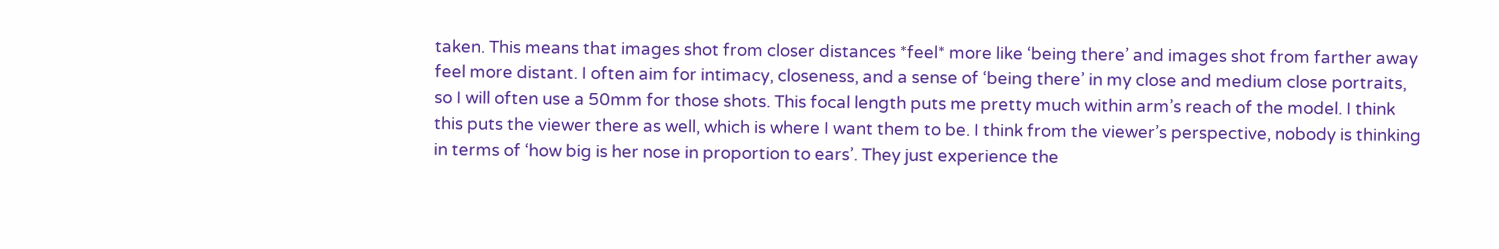taken. This means that images shot from closer distances *feel* more like ‘being there’ and images shot from farther away feel more distant. I often aim for intimacy, closeness, and a sense of ‘being there’ in my close and medium close portraits, so I will often use a 50mm for those shots. This focal length puts me pretty much within arm’s reach of the model. I think this puts the viewer there as well, which is where I want them to be. I think from the viewer’s perspective, nobody is thinking in terms of ‘how big is her nose in proportion to ears’. They just experience the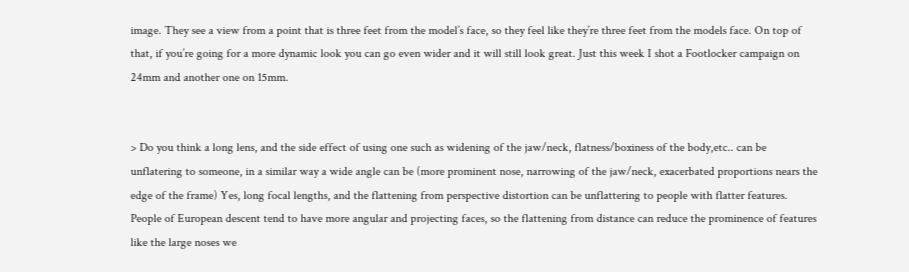image. They see a view from a point that is three feet from the model’s face, so they feel like they’re three feet from the models face. On top of that, if you’re going for a more dynamic look you can go even wider and it will still look great. Just this week I shot a Footlocker campaign on 24mm and another one on 15mm.


> Do you think a long lens, and the side effect of using one such as widening of the jaw/neck, flatness/boxiness of the body,etc.. can be unflatering to someone, in a similar way a wide angle can be (more prominent nose, narrowing of the jaw/neck, exacerbated proportions nears the edge of the frame) Yes, long focal lengths, and the flattening from perspective distortion can be unflattering to people with flatter features. People of European descent tend to have more angular and projecting faces, so the flattening from distance can reduce the prominence of features like the large noses we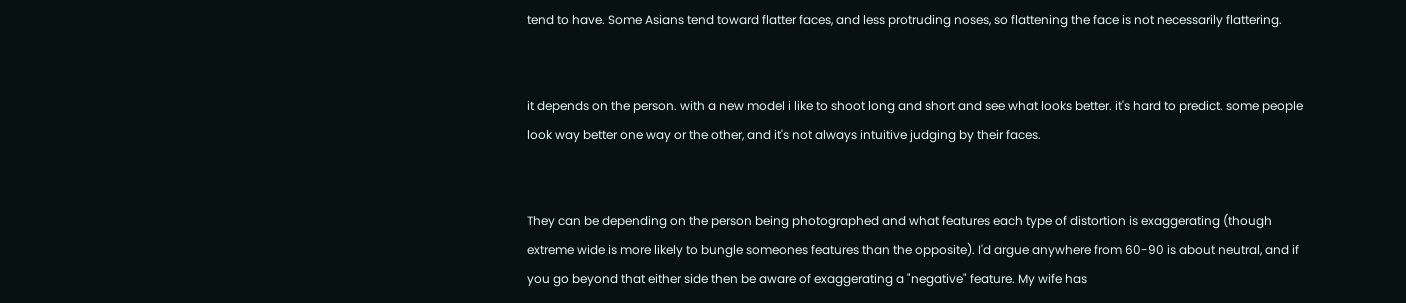tend to have. Some Asians tend toward flatter faces, and less protruding noses, so flattening the face is not necessarily flattering.


it depends on the person. with a new model i like to shoot long and short and see what looks better. it's hard to predict. some people look way better one way or the other, and it's not always intuitive judging by their faces.


They can be depending on the person being photographed and what features each type of distortion is exaggerating (though extreme wide is more likely to bungle someones features than the opposite). I'd argue anywhere from 60-90 is about neutral, and if you go beyond that either side then be aware of exaggerating a "negative" feature. My wife has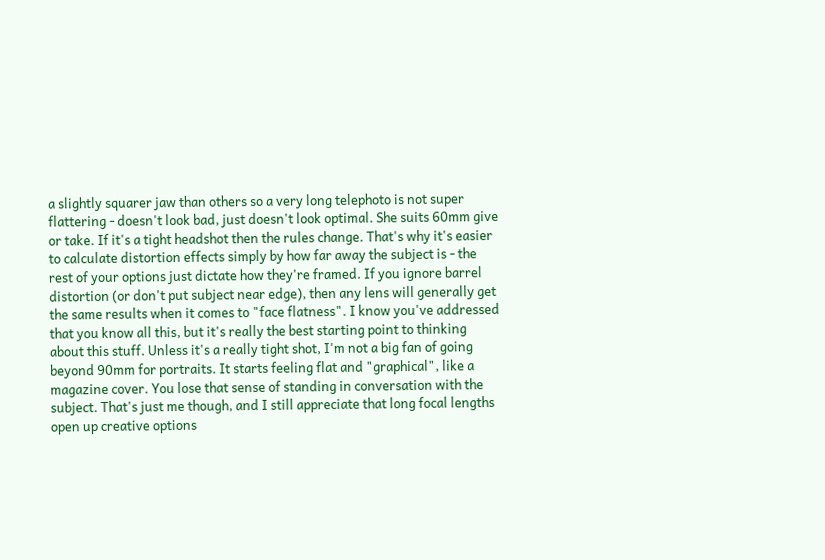a slightly squarer jaw than others so a very long telephoto is not super flattering - doesn't look bad, just doesn't look optimal. She suits 60mm give or take. If it's a tight headshot then the rules change. That's why it's easier to calculate distortion effects simply by how far away the subject is - the rest of your options just dictate how they're framed. If you ignore barrel distortion (or don't put subject near edge), then any lens will generally get the same results when it comes to "face flatness". I know you've addressed that you know all this, but it's really the best starting point to thinking about this stuff. Unless it's a really tight shot, I'm not a big fan of going beyond 90mm for portraits. It starts feeling flat and "graphical", like a magazine cover. You lose that sense of standing in conversation with the subject. That's just me though, and I still appreciate that long focal lengths open up creative options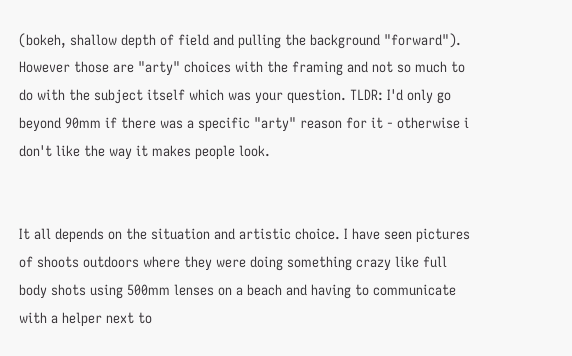(bokeh, shallow depth of field and pulling the background "forward"). However those are "arty" choices with the framing and not so much to do with the subject itself which was your question. TLDR: I'd only go beyond 90mm if there was a specific "arty" reason for it - otherwise i don't like the way it makes people look.


It all depends on the situation and artistic choice. I have seen pictures of shoots outdoors where they were doing something crazy like full body shots using 500mm lenses on a beach and having to communicate with a helper next to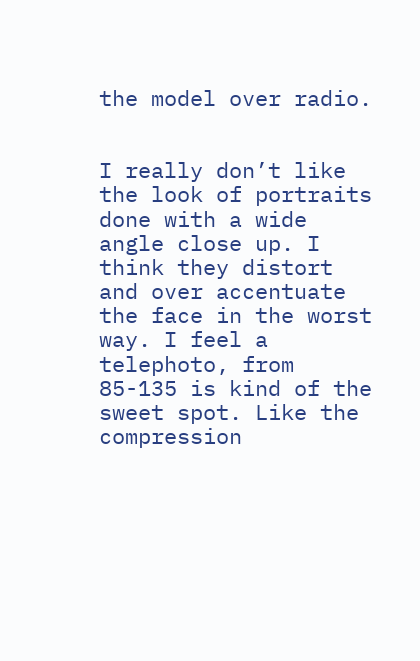the model over radio.


I really don’t like the look of portraits done with a wide angle close up. I think they distort and over accentuate the face in the worst way. I feel a telephoto, from 85-135 is kind of the sweet spot. Like the compression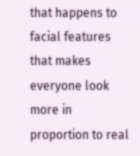that happens to facial features that makes everyone look more in proportion to real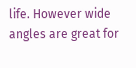life. However wide angles are great for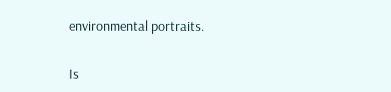environmental portraits.


Is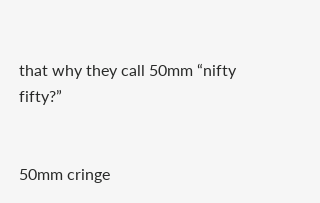that why they call 50mm “nifty fifty?”


50mm cringe